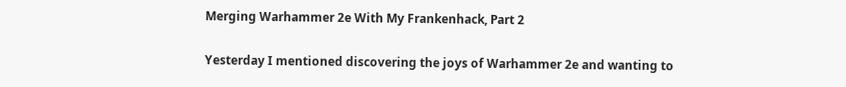Merging Warhammer 2e With My Frankenhack, Part 2

Yesterday I mentioned discovering the joys of Warhammer 2e and wanting to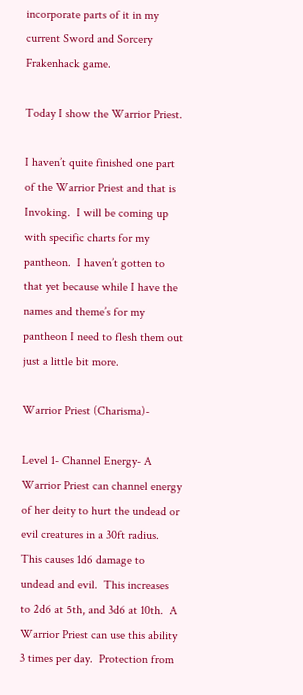incorporate parts of it in my current Sword and Sorcery Frakenhack game.

Today I show the Warrior Priest.

I haven’t quite finished one part of the Warrior Priest and that is Invoking.  I will be coming up with specific charts for my pantheon.  I haven’t gotten to that yet because while I have the names and theme’s for my pantheon I need to flesh them out just a little bit more.

Warrior Priest (Charisma)-

Level 1- Channel Energy- A Warrior Priest can channel energy of her deity to hurt the undead or evil creatures in a 30ft radius.  This causes 1d6 damage to undead and evil.  This increases to 2d6 at 5th, and 3d6 at 10th.  A Warrior Priest can use this ability 3 times per day.  Protection from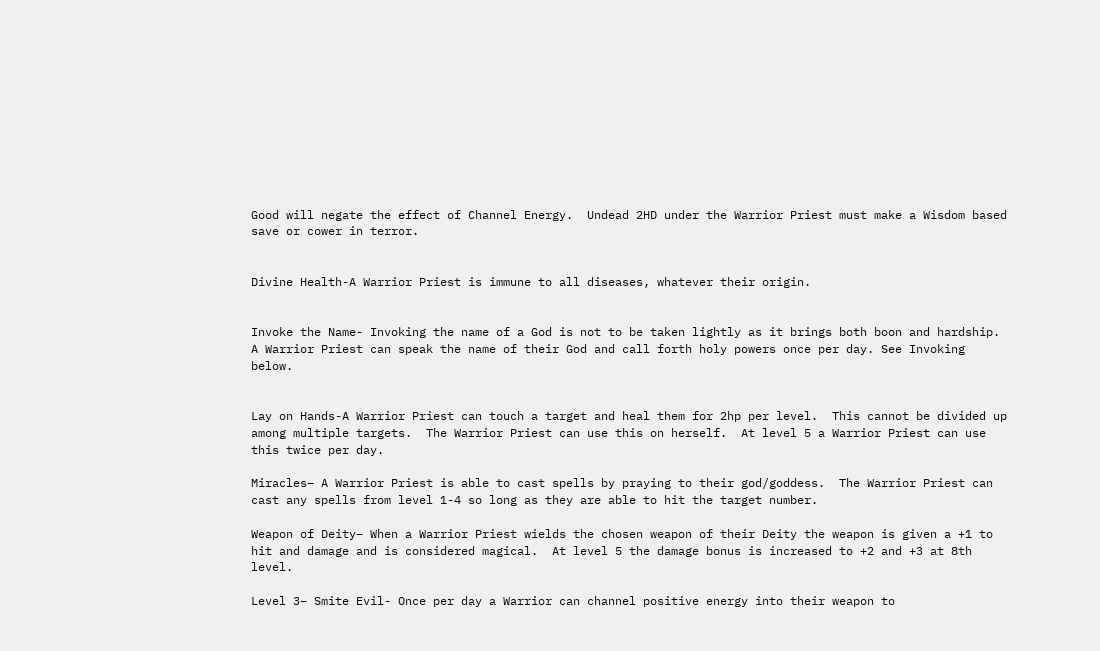Good will negate the effect of Channel Energy.  Undead 2HD under the Warrior Priest must make a Wisdom based save or cower in terror.


Divine Health-A Warrior Priest is immune to all diseases, whatever their origin.


Invoke the Name- Invoking the name of a God is not to be taken lightly as it brings both boon and hardship.  A Warrior Priest can speak the name of their God and call forth holy powers once per day. See Invoking below.


Lay on Hands-A Warrior Priest can touch a target and heal them for 2hp per level.  This cannot be divided up among multiple targets.  The Warrior Priest can use this on herself.  At level 5 a Warrior Priest can use this twice per day.

Miracles– A Warrior Priest is able to cast spells by praying to their god/goddess.  The Warrior Priest can cast any spells from level 1-4 so long as they are able to hit the target number.

Weapon of Deity– When a Warrior Priest wields the chosen weapon of their Deity the weapon is given a +1 to hit and damage and is considered magical.  At level 5 the damage bonus is increased to +2 and +3 at 8th level.

Level 3– Smite Evil- Once per day a Warrior can channel positive energy into their weapon to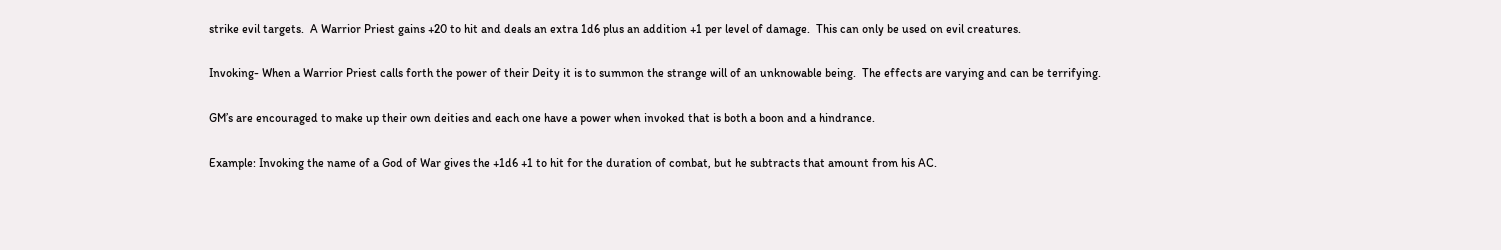strike evil targets.  A Warrior Priest gains +20 to hit and deals an extra 1d6 plus an addition +1 per level of damage.  This can only be used on evil creatures.

Invoking- When a Warrior Priest calls forth the power of their Deity it is to summon the strange will of an unknowable being.  The effects are varying and can be terrifying.

GM’s are encouraged to make up their own deities and each one have a power when invoked that is both a boon and a hindrance.

Example: Invoking the name of a God of War gives the +1d6 +1 to hit for the duration of combat, but he subtracts that amount from his AC.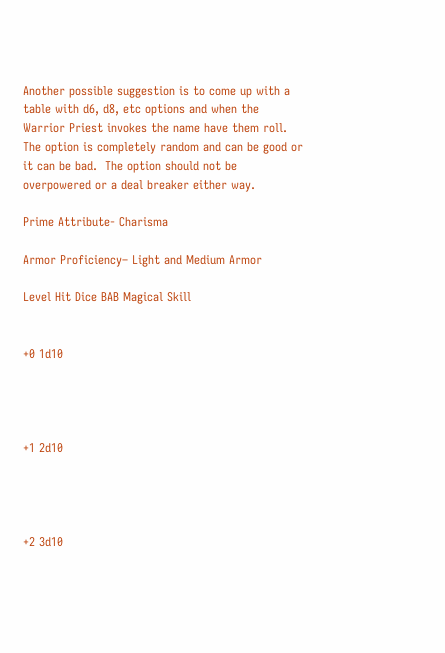Another possible suggestion is to come up with a table with d6, d8, etc options and when the Warrior Priest invokes the name have them roll.  The option is completely random and can be good or it can be bad.  The option should not be overpowered or a deal breaker either way.

Prime Attribute- Charisma

Armor Proficiency– Light and Medium Armor

Level Hit Dice BAB Magical Skill


+0 1d10




+1 2d10




+2 3d10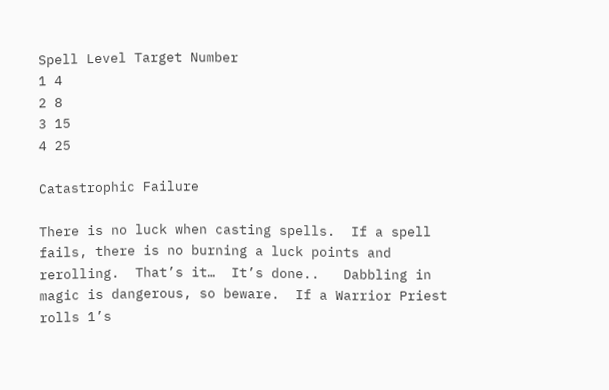Spell Level Target Number
1 4
2 8
3 15
4 25

Catastrophic Failure

There is no luck when casting spells.  If a spell fails, there is no burning a luck points and rerolling.  That’s it…  It’s done..   Dabbling in magic is dangerous, so beware.  If a Warrior Priest rolls 1’s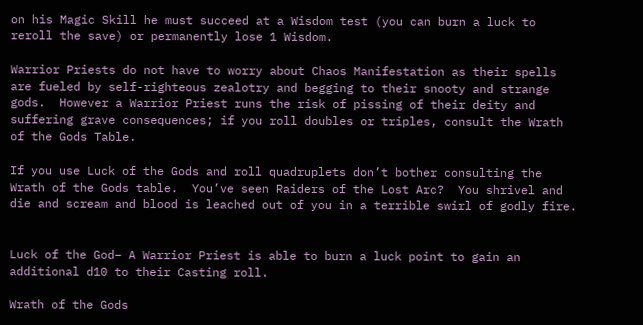on his Magic Skill he must succeed at a Wisdom test (you can burn a luck to reroll the save) or permanently lose 1 Wisdom.

Warrior Priests do not have to worry about Chaos Manifestation as their spells are fueled by self-righteous zealotry and begging to their snooty and strange gods.  However a Warrior Priest runs the risk of pissing of their deity and suffering grave consequences; if you roll doubles or triples, consult the Wrath of the Gods Table.

If you use Luck of the Gods and roll quadruplets don’t bother consulting the Wrath of the Gods table.  You’ve seen Raiders of the Lost Arc?  You shrivel and die and scream and blood is leached out of you in a terrible swirl of godly fire.


Luck of the God– A Warrior Priest is able to burn a luck point to gain an additional d10 to their Casting roll.

Wrath of the Gods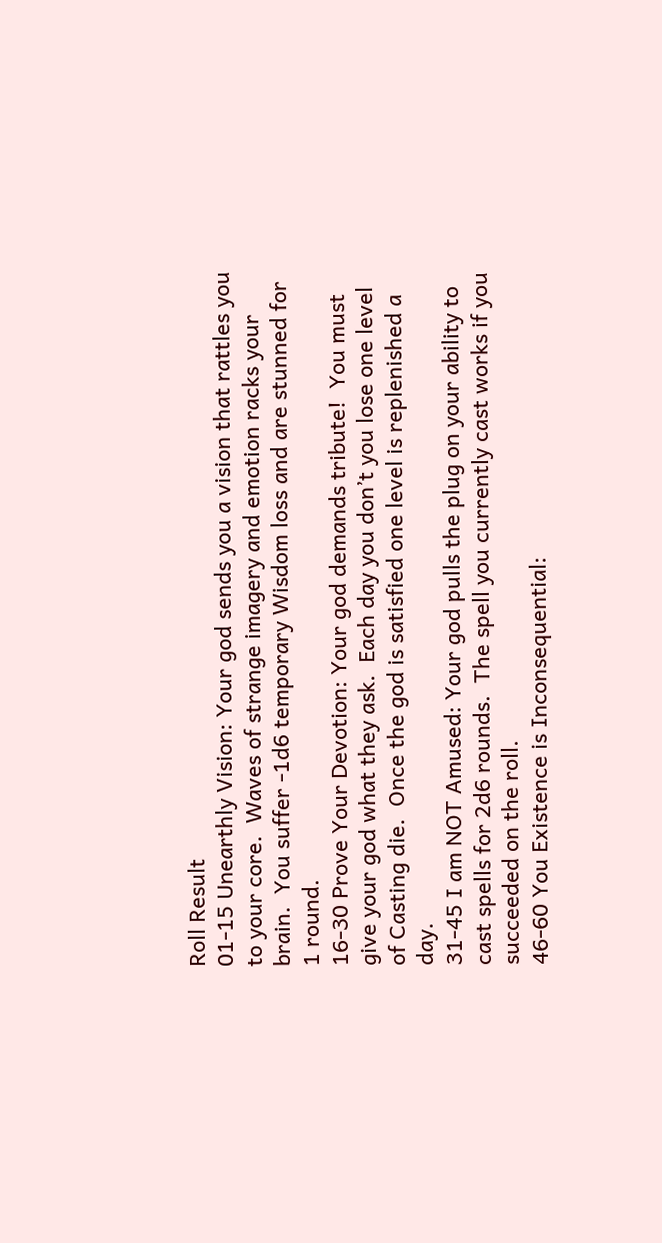Roll Result
01-15 Unearthly Vision: Your god sends you a vision that rattles you to your core.  Waves of strange imagery and emotion racks your brain.  You suffer -1d6 temporary Wisdom loss and are stunned for 1 round.
16-30 Prove Your Devotion: Your god demands tribute!  You must give your god what they ask.  Each day you don’t you lose one level of Casting die.  Once the god is satisfied one level is replenished a day.
31-45 I am NOT Amused: Your god pulls the plug on your ability to cast spells for 2d6 rounds.  The spell you currently cast works if you succeeded on the roll.
46-60 You Existence is Inconsequential: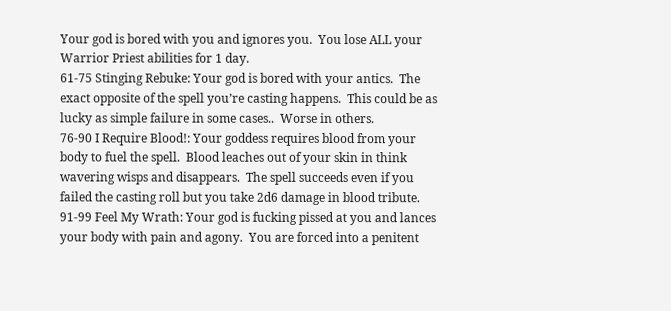Your god is bored with you and ignores you.  You lose ALL your Warrior Priest abilities for 1 day.
61-75 Stinging Rebuke: Your god is bored with your antics.  The exact opposite of the spell you’re casting happens.  This could be as lucky as simple failure in some cases..  Worse in others.
76-90 I Require Blood!: Your goddess requires blood from your body to fuel the spell.  Blood leaches out of your skin in think wavering wisps and disappears.  The spell succeeds even if you failed the casting roll but you take 2d6 damage in blood tribute.
91-99 Feel My Wrath: Your god is fucking pissed at you and lances your body with pain and agony.  You are forced into a penitent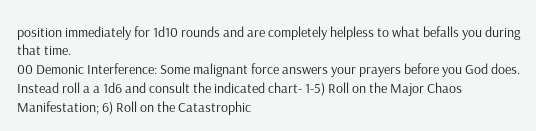position immediately for 1d10 rounds and are completely helpless to what befalls you during that time.
00 Demonic Interference: Some malignant force answers your prayers before you God does.  Instead roll a a 1d6 and consult the indicated chart- 1-5) Roll on the Major Chaos Manifestation; 6) Roll on the Catastrophic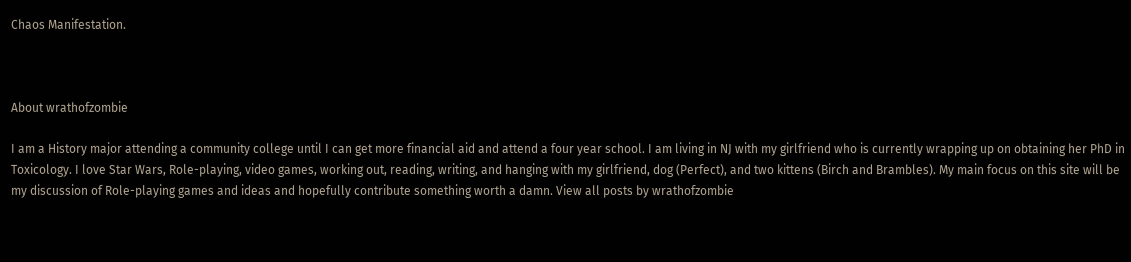Chaos Manifestation.



About wrathofzombie

I am a History major attending a community college until I can get more financial aid and attend a four year school. I am living in NJ with my girlfriend who is currently wrapping up on obtaining her PhD in Toxicology. I love Star Wars, Role-playing, video games, working out, reading, writing, and hanging with my girlfriend, dog (Perfect), and two kittens (Birch and Brambles). My main focus on this site will be my discussion of Role-playing games and ideas and hopefully contribute something worth a damn. View all posts by wrathofzombie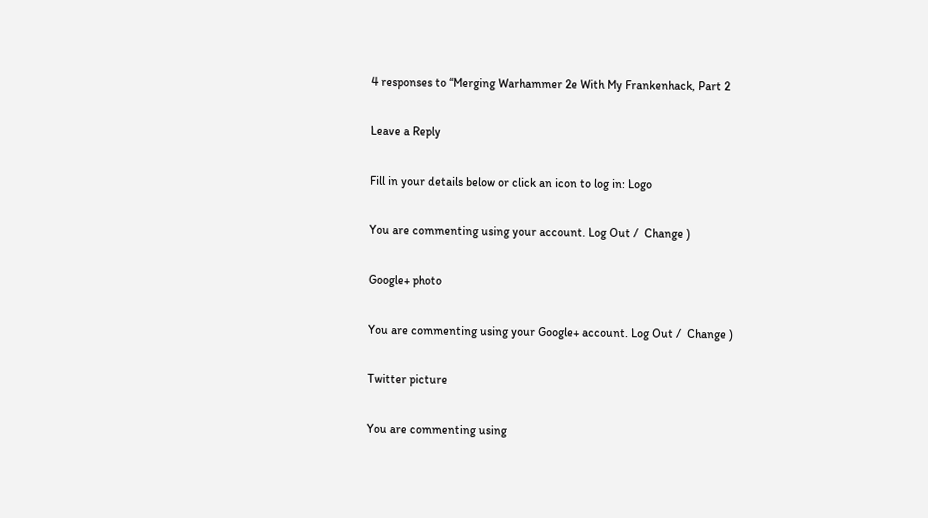4 responses to “Merging Warhammer 2e With My Frankenhack, Part 2

Leave a Reply

Fill in your details below or click an icon to log in: Logo

You are commenting using your account. Log Out /  Change )

Google+ photo

You are commenting using your Google+ account. Log Out /  Change )

Twitter picture

You are commenting using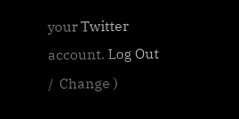your Twitter account. Log Out /  Change )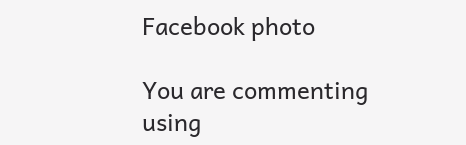Facebook photo

You are commenting using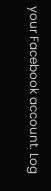your Facebook account. Log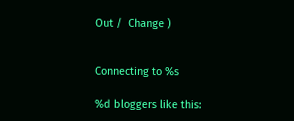Out /  Change )


Connecting to %s

%d bloggers like this: